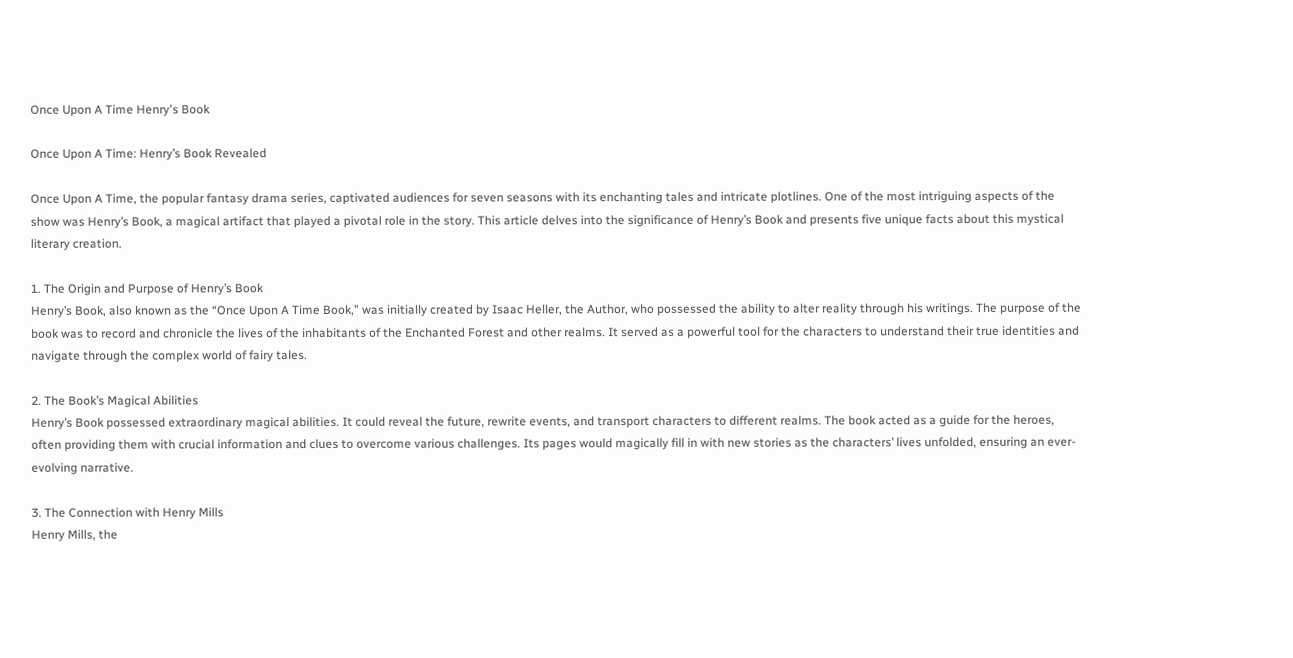Once Upon A Time Henryʼs Book

Once Upon A Time: Henry’s Book Revealed

Once Upon A Time, the popular fantasy drama series, captivated audiences for seven seasons with its enchanting tales and intricate plotlines. One of the most intriguing aspects of the show was Henry’s Book, a magical artifact that played a pivotal role in the story. This article delves into the significance of Henry’s Book and presents five unique facts about this mystical literary creation.

1. The Origin and Purpose of Henry’s Book
Henry’s Book, also known as the “Once Upon A Time Book,” was initially created by Isaac Heller, the Author, who possessed the ability to alter reality through his writings. The purpose of the book was to record and chronicle the lives of the inhabitants of the Enchanted Forest and other realms. It served as a powerful tool for the characters to understand their true identities and navigate through the complex world of fairy tales.

2. The Book’s Magical Abilities
Henry’s Book possessed extraordinary magical abilities. It could reveal the future, rewrite events, and transport characters to different realms. The book acted as a guide for the heroes, often providing them with crucial information and clues to overcome various challenges. Its pages would magically fill in with new stories as the characters’ lives unfolded, ensuring an ever-evolving narrative.

3. The Connection with Henry Mills
Henry Mills, the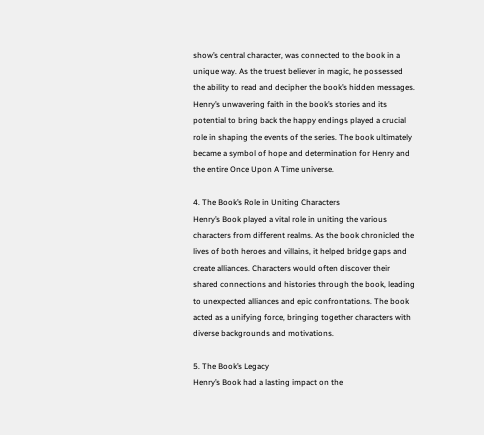show’s central character, was connected to the book in a unique way. As the truest believer in magic, he possessed the ability to read and decipher the book’s hidden messages. Henry’s unwavering faith in the book’s stories and its potential to bring back the happy endings played a crucial role in shaping the events of the series. The book ultimately became a symbol of hope and determination for Henry and the entire Once Upon A Time universe.

4. The Book’s Role in Uniting Characters
Henry’s Book played a vital role in uniting the various characters from different realms. As the book chronicled the lives of both heroes and villains, it helped bridge gaps and create alliances. Characters would often discover their shared connections and histories through the book, leading to unexpected alliances and epic confrontations. The book acted as a unifying force, bringing together characters with diverse backgrounds and motivations.

5. The Book’s Legacy
Henry’s Book had a lasting impact on the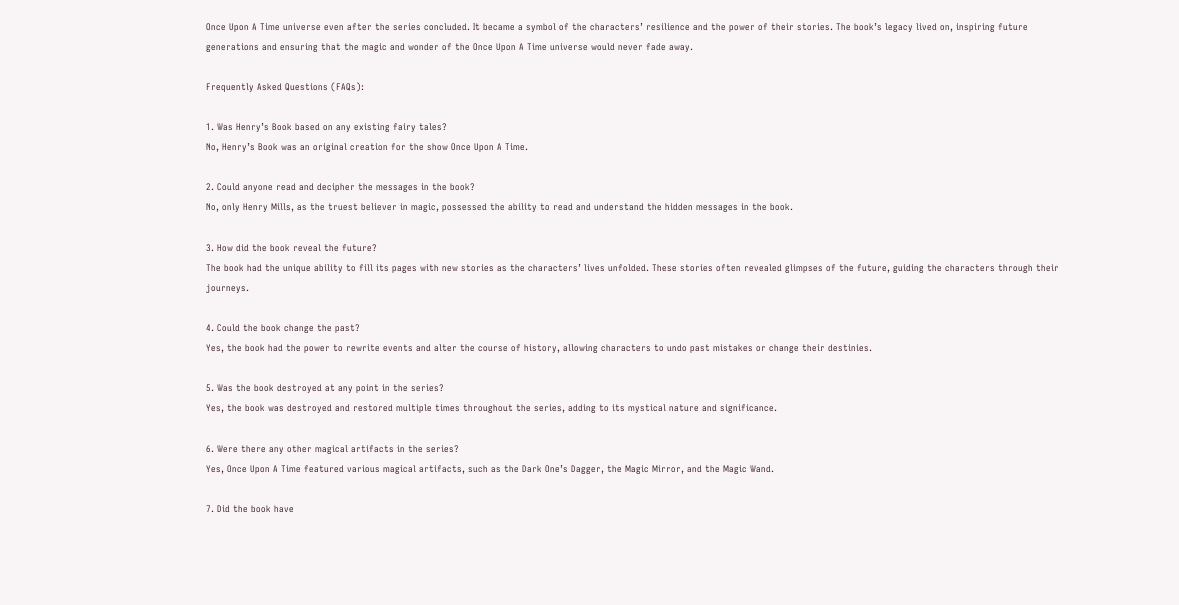Once Upon A Time universe even after the series concluded. It became a symbol of the characters’ resilience and the power of their stories. The book’s legacy lived on, inspiring future generations and ensuring that the magic and wonder of the Once Upon A Time universe would never fade away.

Frequently Asked Questions (FAQs):

1. Was Henry’s Book based on any existing fairy tales?
No, Henry’s Book was an original creation for the show Once Upon A Time.

2. Could anyone read and decipher the messages in the book?
No, only Henry Mills, as the truest believer in magic, possessed the ability to read and understand the hidden messages in the book.

3. How did the book reveal the future?
The book had the unique ability to fill its pages with new stories as the characters’ lives unfolded. These stories often revealed glimpses of the future, guiding the characters through their journeys.

4. Could the book change the past?
Yes, the book had the power to rewrite events and alter the course of history, allowing characters to undo past mistakes or change their destinies.

5. Was the book destroyed at any point in the series?
Yes, the book was destroyed and restored multiple times throughout the series, adding to its mystical nature and significance.

6. Were there any other magical artifacts in the series?
Yes, Once Upon A Time featured various magical artifacts, such as the Dark One’s Dagger, the Magic Mirror, and the Magic Wand.

7. Did the book have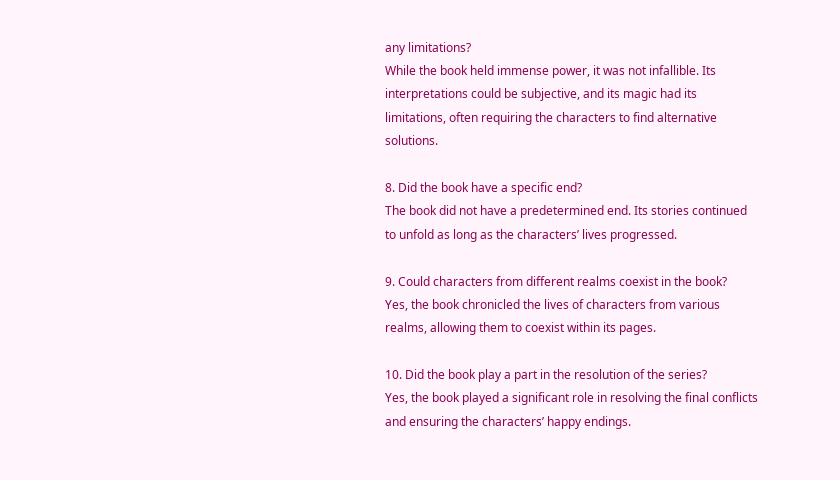any limitations?
While the book held immense power, it was not infallible. Its interpretations could be subjective, and its magic had its limitations, often requiring the characters to find alternative solutions.

8. Did the book have a specific end?
The book did not have a predetermined end. Its stories continued to unfold as long as the characters’ lives progressed.

9. Could characters from different realms coexist in the book?
Yes, the book chronicled the lives of characters from various realms, allowing them to coexist within its pages.

10. Did the book play a part in the resolution of the series?
Yes, the book played a significant role in resolving the final conflicts and ensuring the characters’ happy endings.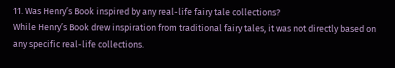11. Was Henry’s Book inspired by any real-life fairy tale collections?
While Henry’s Book drew inspiration from traditional fairy tales, it was not directly based on any specific real-life collections.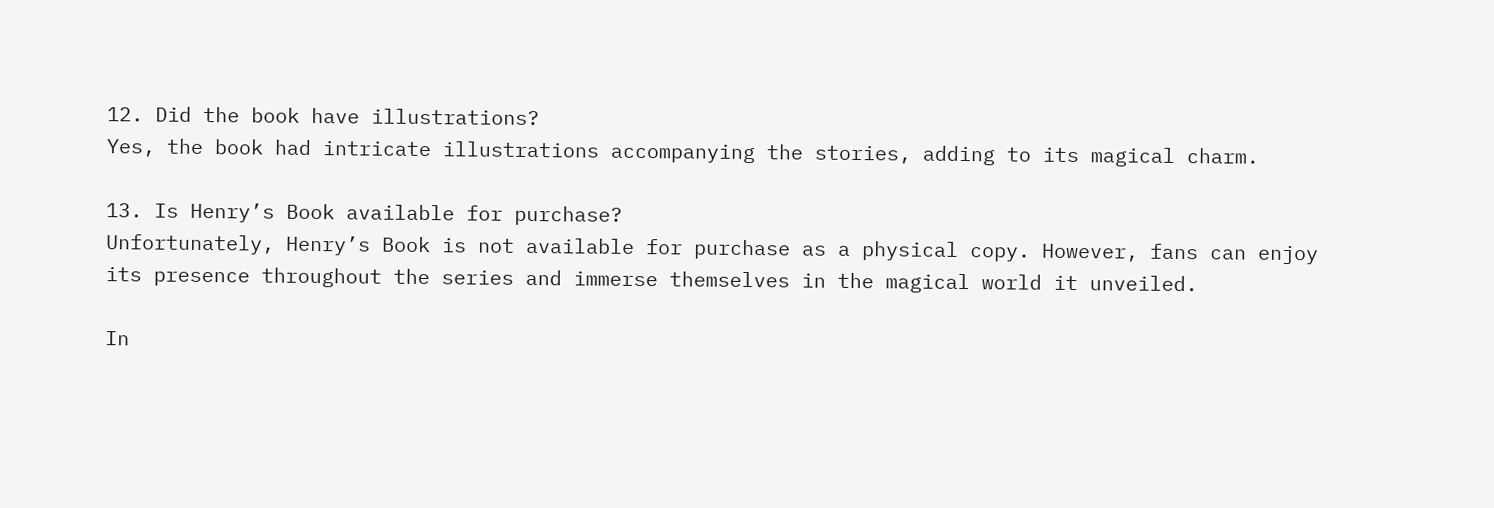12. Did the book have illustrations?
Yes, the book had intricate illustrations accompanying the stories, adding to its magical charm.

13. Is Henry’s Book available for purchase?
Unfortunately, Henry’s Book is not available for purchase as a physical copy. However, fans can enjoy its presence throughout the series and immerse themselves in the magical world it unveiled.

In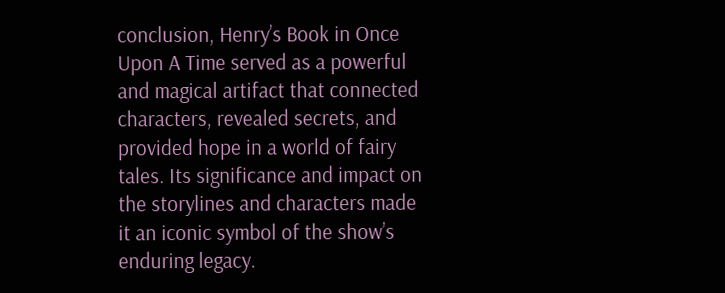conclusion, Henry’s Book in Once Upon A Time served as a powerful and magical artifact that connected characters, revealed secrets, and provided hope in a world of fairy tales. Its significance and impact on the storylines and characters made it an iconic symbol of the show’s enduring legacy.